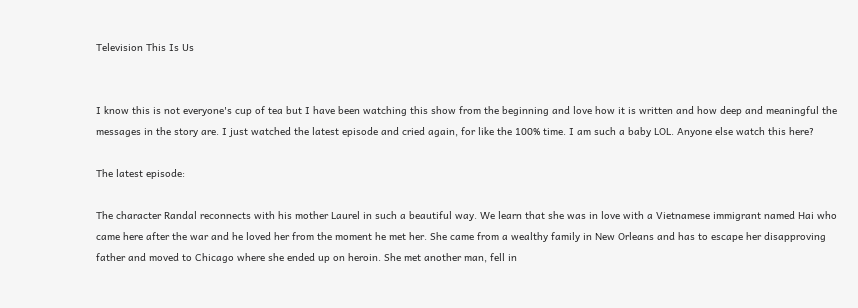Television This Is Us


I know this is not everyone's cup of tea but I have been watching this show from the beginning and love how it is written and how deep and meaningful the messages in the story are. I just watched the latest episode and cried again, for like the 100% time. I am such a baby LOL. Anyone else watch this here?

The latest episode:

The character Randal reconnects with his mother Laurel in such a beautiful way. We learn that she was in love with a Vietnamese immigrant named Hai who came here after the war and he loved her from the moment he met her. She came from a wealthy family in New Orleans and has to escape her disapproving father and moved to Chicago where she ended up on heroin. She met another man, fell in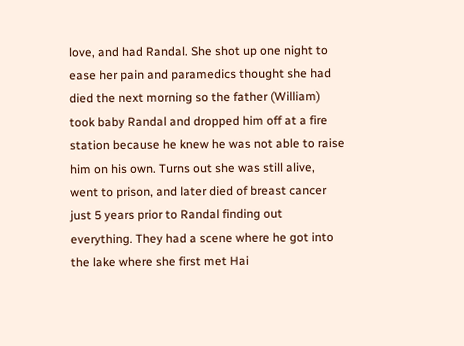love, and had Randal. She shot up one night to ease her pain and paramedics thought she had died the next morning so the father (William) took baby Randal and dropped him off at a fire station because he knew he was not able to raise him on his own. Turns out she was still alive, went to prison, and later died of breast cancer just 5 years prior to Randal finding out everything. They had a scene where he got into the lake where she first met Hai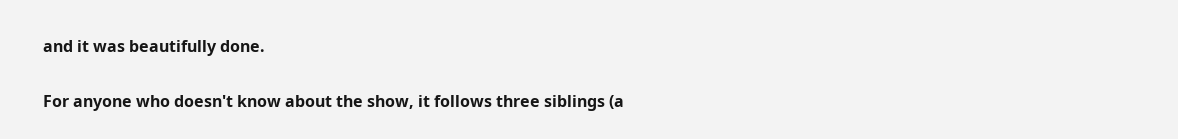and it was beautifully done.

For anyone who doesn't know about the show, it follows three siblings (a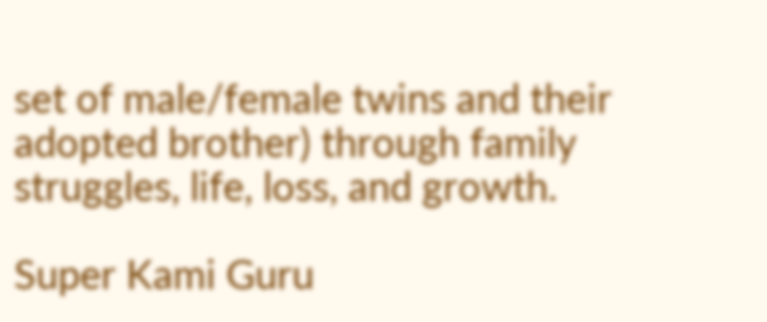set of male/female twins and their adopted brother) through family struggles, life, loss, and growth.

Super Kami Guru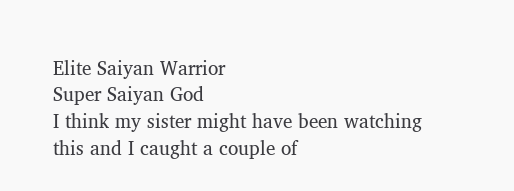Elite Saiyan Warrior
Super Saiyan God
I think my sister might have been watching this and I caught a couple of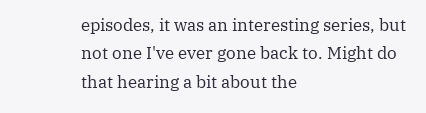episodes, it was an interesting series, but not one I've ever gone back to. Might do that hearing a bit about the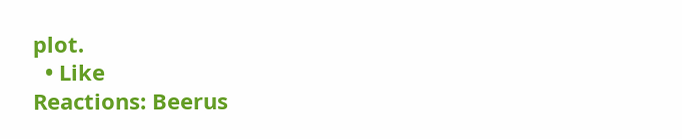plot.
  • Like
Reactions: Beerus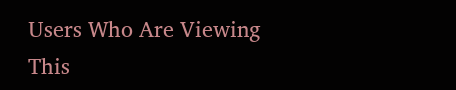Users Who Are Viewing This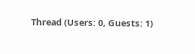Thread (Users: 0, Guests: 1)